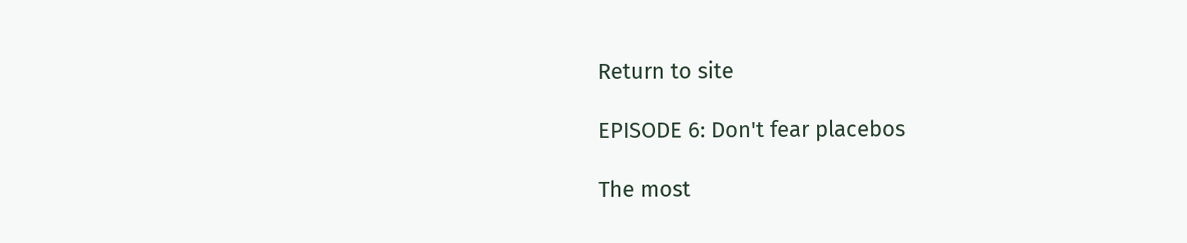Return to site

EPISODE 6: Don't fear placebos

The most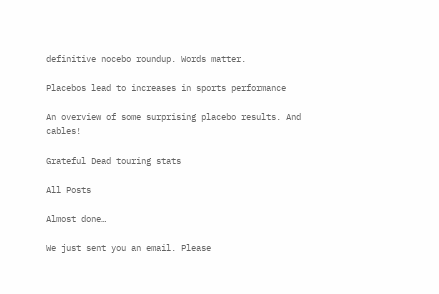definitive nocebo roundup. Words matter.

Placebos lead to increases in sports performance

An overview of some surprising placebo results. And cables!

Grateful Dead touring stats

All Posts

Almost done…

We just sent you an email. Please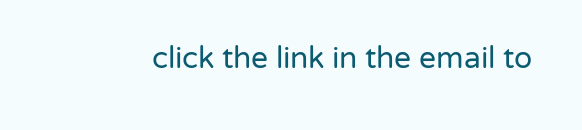click the link in the email to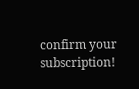confirm your subscription!